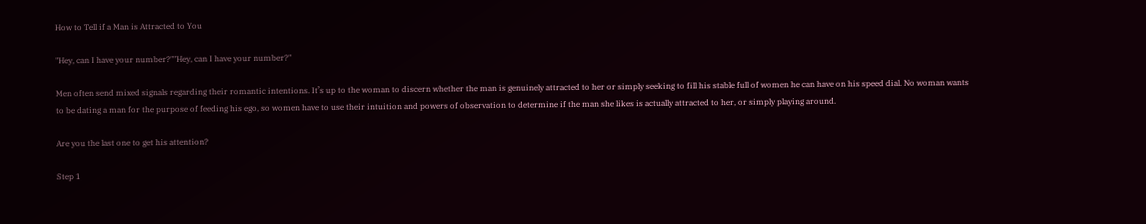How to Tell if a Man is Attracted to You

"Hey, can I have your number?""Hey, can I have your number?"

Men often send mixed signals regarding their romantic intentions. It’s up to the woman to discern whether the man is genuinely attracted to her or simply seeking to fill his stable full of women he can have on his speed dial. No woman wants to be dating a man for the purpose of feeding his ego, so women have to use their intuition and powers of observation to determine if the man she likes is actually attracted to her, or simply playing around.

Are you the last one to get his attention?

Step 1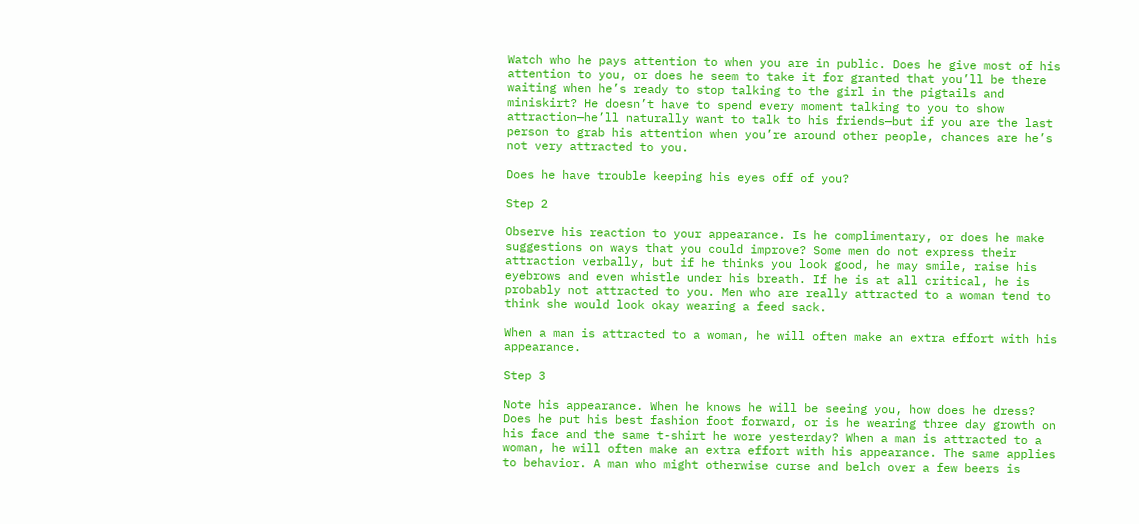Watch who he pays attention to when you are in public. Does he give most of his attention to you, or does he seem to take it for granted that you’ll be there waiting when he’s ready to stop talking to the girl in the pigtails and miniskirt? He doesn’t have to spend every moment talking to you to show attraction—he’ll naturally want to talk to his friends—but if you are the last person to grab his attention when you’re around other people, chances are he’s not very attracted to you.

Does he have trouble keeping his eyes off of you?

Step 2

Observe his reaction to your appearance. Is he complimentary, or does he make suggestions on ways that you could improve? Some men do not express their attraction verbally, but if he thinks you look good, he may smile, raise his eyebrows and even whistle under his breath. If he is at all critical, he is probably not attracted to you. Men who are really attracted to a woman tend to think she would look okay wearing a feed sack.

When a man is attracted to a woman, he will often make an extra effort with his appearance.

Step 3

Note his appearance. When he knows he will be seeing you, how does he dress? Does he put his best fashion foot forward, or is he wearing three day growth on his face and the same t-shirt he wore yesterday? When a man is attracted to a woman, he will often make an extra effort with his appearance. The same applies to behavior. A man who might otherwise curse and belch over a few beers is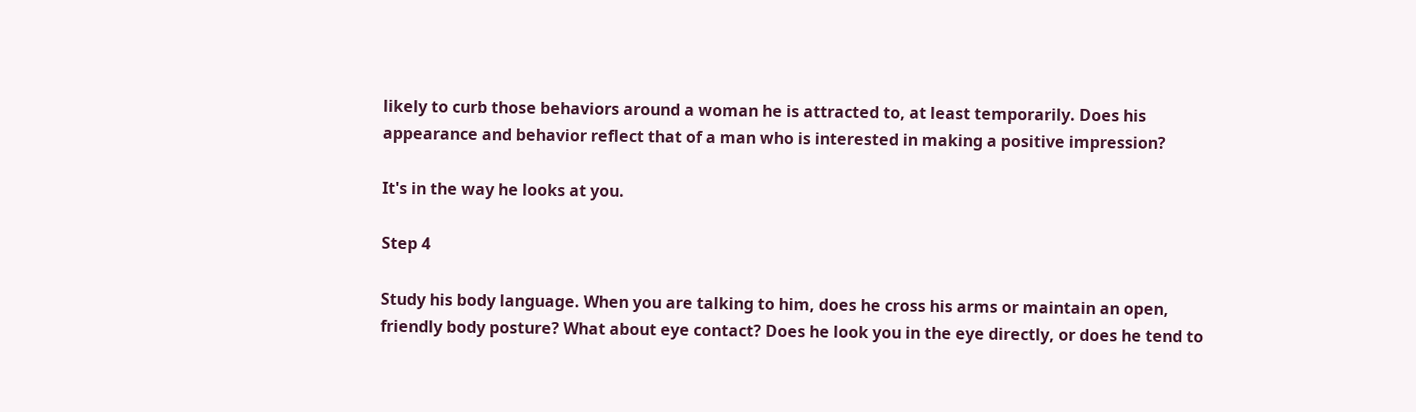likely to curb those behaviors around a woman he is attracted to, at least temporarily. Does his appearance and behavior reflect that of a man who is interested in making a positive impression?

It's in the way he looks at you.

Step 4

Study his body language. When you are talking to him, does he cross his arms or maintain an open, friendly body posture? What about eye contact? Does he look you in the eye directly, or does he tend to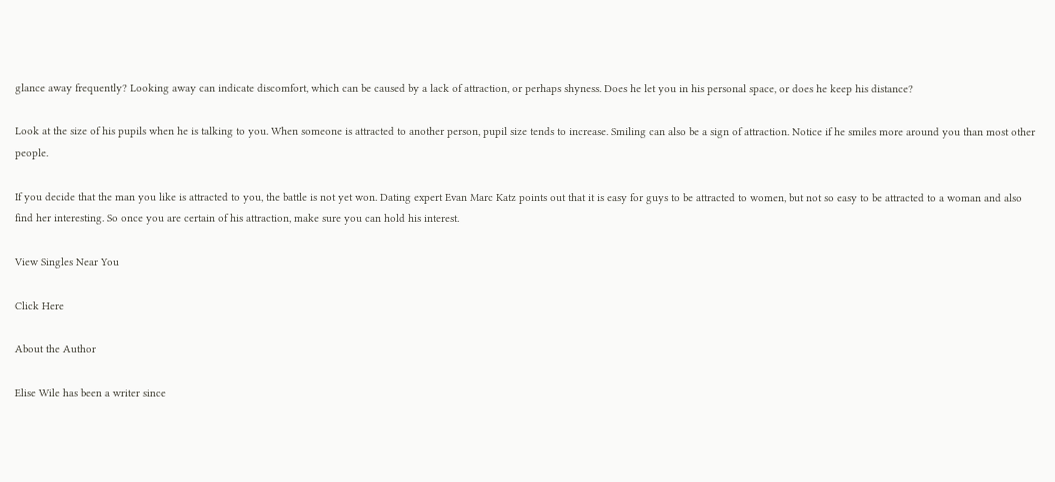glance away frequently? Looking away can indicate discomfort, which can be caused by a lack of attraction, or perhaps shyness. Does he let you in his personal space, or does he keep his distance?

Look at the size of his pupils when he is talking to you. When someone is attracted to another person, pupil size tends to increase. Smiling can also be a sign of attraction. Notice if he smiles more around you than most other people.

If you decide that the man you like is attracted to you, the battle is not yet won. Dating expert Evan Marc Katz points out that it is easy for guys to be attracted to women, but not so easy to be attracted to a woman and also find her interesting. So once you are certain of his attraction, make sure you can hold his interest.

View Singles Near You

Click Here

About the Author

Elise Wile has been a writer since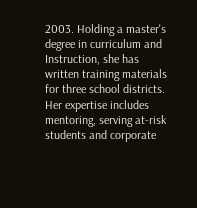2003. Holding a master's degree in curriculum and Instruction, she has written training materials for three school districts. Her expertise includes mentoring, serving at-risk students and corporate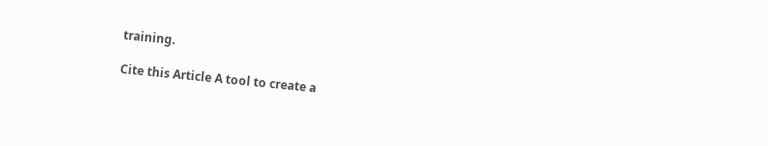training.

Cite this Article A tool to create a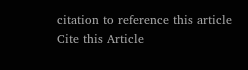citation to reference this article Cite this Article